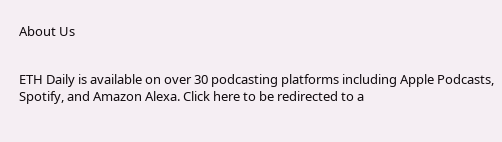About Us


ETH Daily is available on over 30 podcasting platforms including Apple Podcasts, Spotify, and Amazon Alexa. Click here to be redirected to a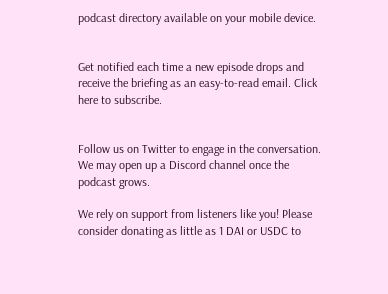podcast directory available on your mobile device.


Get notified each time a new episode drops and receive the briefing as an easy-to-read email. Click here to subscribe.


Follow us on Twitter to engage in the conversation. We may open up a Discord channel once the podcast grows.

We rely on support from listeners like you! Please consider donating as little as 1 DAI or USDC to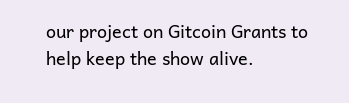our project on Gitcoin Grants to help keep the show alive.